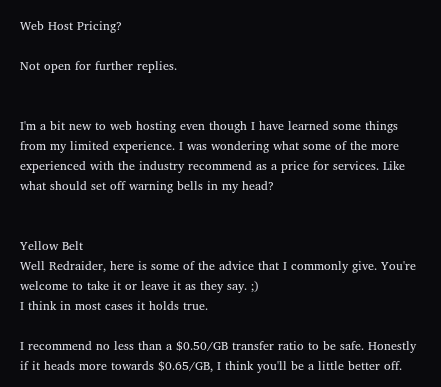Web Host Pricing?

Not open for further replies.


I'm a bit new to web hosting even though I have learned some things from my limited experience. I was wondering what some of the more experienced with the industry recommend as a price for services. Like what should set off warning bells in my head?


Yellow Belt
Well Redraider, here is some of the advice that I commonly give. You're welcome to take it or leave it as they say. ;)
I think in most cases it holds true.

I recommend no less than a $0.50/GB transfer ratio to be safe. Honestly if it heads more towards $0.65/GB, I think you'll be a little better off.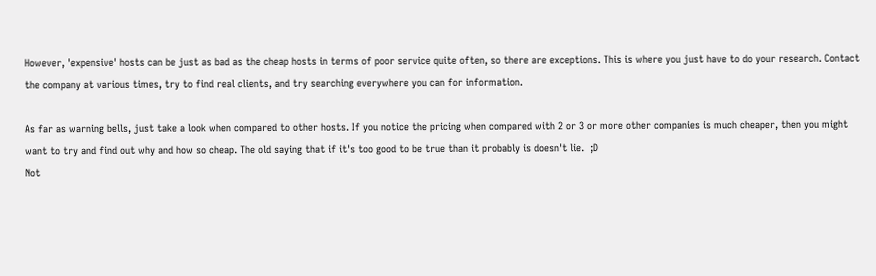However, 'expensive' hosts can be just as bad as the cheap hosts in terms of poor service quite often, so there are exceptions. This is where you just have to do your research. Contact the company at various times, try to find real clients, and try searching everywhere you can for information.

As far as warning bells, just take a look when compared to other hosts. If you notice the pricing when compared with 2 or 3 or more other companies is much cheaper, then you might want to try and find out why and how so cheap. The old saying that if it's too good to be true than it probably is doesn't lie.  ;D
Not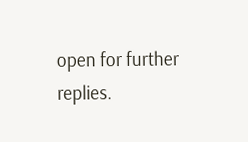open for further replies.